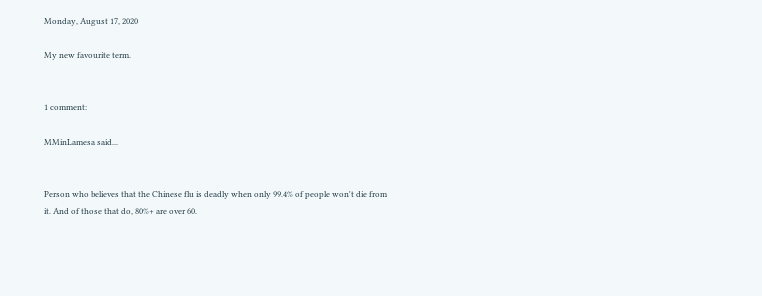Monday, August 17, 2020

My new favourite term.


1 comment:

MMinLamesa said...


Person who believes that the Chinese flu is deadly when only 99.4% of people won't die from it. And of those that do, 80%+ are over 60.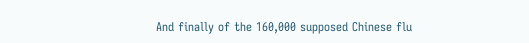And finally of the 160,000 supposed Chinese flu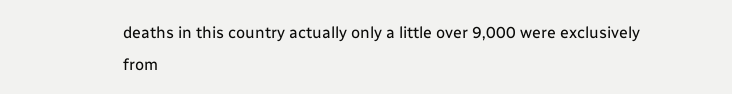deaths in this country actually only a little over 9,000 were exclusively from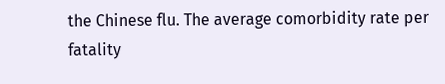the Chinese flu. The average comorbidity rate per fatality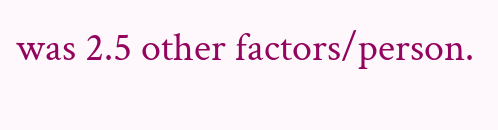was 2.5 other factors/person.